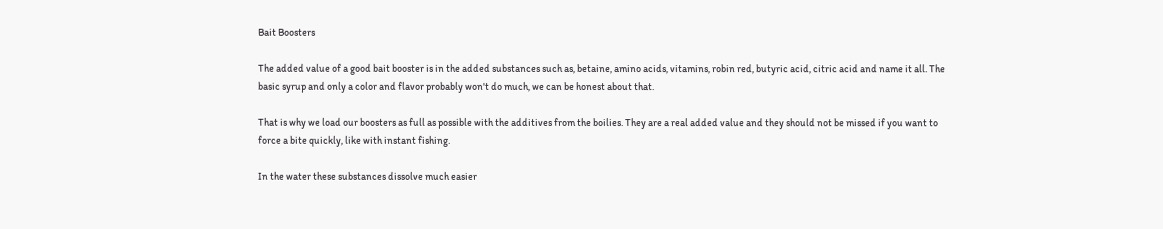Bait Boosters

The added value of a good bait booster is in the added substances such as, betaine, amino acids, vitamins, robin red, butyric acid, citric acid and name it all. The basic syrup and only a color and flavor probably won't do much, we can be honest about that.

That is why we load our boosters as full as possible with the additives from the boilies. They are a real added value and they should not be missed if you want to force a bite quickly, like with instant fishing.

In the water these substances dissolve much easier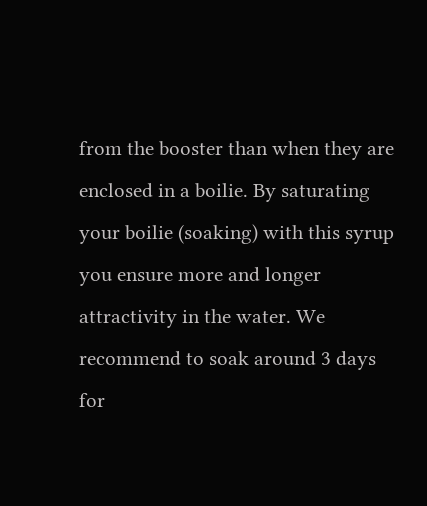from the booster than when they are enclosed in a boilie. By saturating your boilie (soaking) with this syrup you ensure more and longer attractivity in the water. We recommend to soak around 3 days for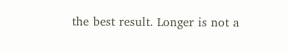the best result. Longer is not a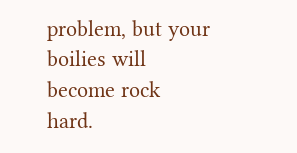problem, but your boilies will become rock hard.